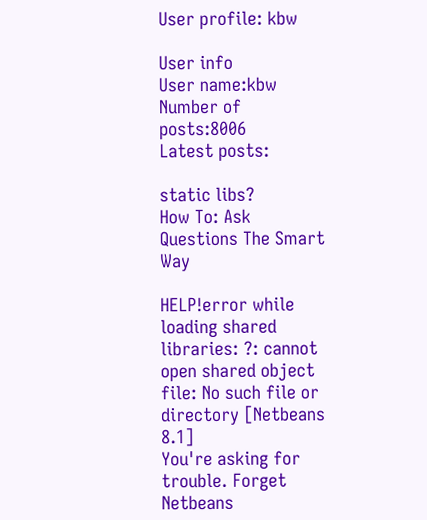User profile: kbw

User info
User name:kbw
Number of posts:8006
Latest posts:

static libs?
How To: Ask Questions The Smart Way

HELP!error while loading shared libraries: ?: cannot open shared object file: No such file or directory [Netbeans 8.1]
You're asking for trouble. Forget Netbeans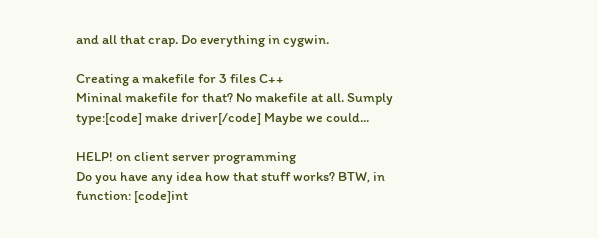and all that crap. Do everything in cygwin.

Creating a makefile for 3 files C++
Mininal makefile for that? No makefile at all. Sumply type:[code] make driver[/code] Maybe we could...

HELP! on client server programming
Do you have any idea how that stuff works? BTW, in function: [code]int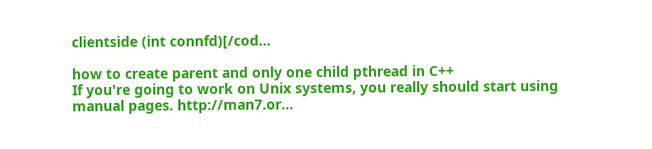clientside (int connfd)[/cod...

how to create parent and only one child pthread in C++
If you're going to work on Unix systems, you really should start using manual pages. http://man7.or...